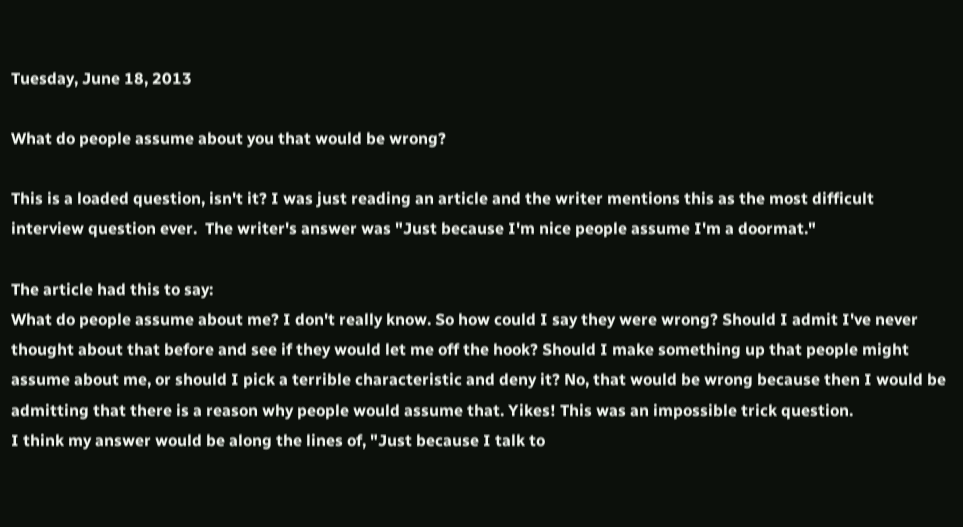Tuesday, June 18, 2013

What do people assume about you that would be wrong?

This is a loaded question, isn't it? I was just reading an article and the writer mentions this as the most difficult interview question ever.  The writer's answer was "Just because I'm nice people assume I'm a doormat."

The article had this to say:
What do people assume about me? I don't really know. So how could I say they were wrong? Should I admit I've never thought about that before and see if they would let me off the hook? Should I make something up that people might assume about me, or should I pick a terrible characteristic and deny it? No, that would be wrong because then I would be admitting that there is a reason why people would assume that. Yikes! This was an impossible trick question.
I think my answer would be along the lines of, "Just because I talk to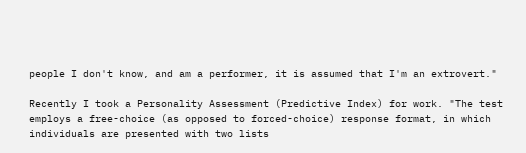people I don't know, and am a performer, it is assumed that I'm an extrovert."

Recently I took a Personality Assessment (Predictive Index) for work. "The test employs a free-choice (as opposed to forced-choice) response format, in which individuals are presented with two lists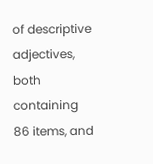of descriptive adjectives, both containing 86 items, and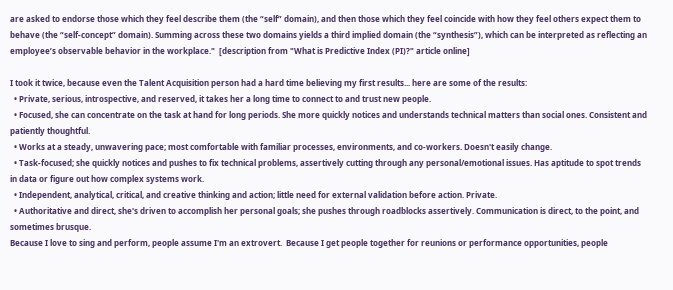are asked to endorse those which they feel describe them (the “self” domain), and then those which they feel coincide with how they feel others expect them to behave (the “self-concept” domain). Summing across these two domains yields a third implied domain (the “synthesis”), which can be interpreted as reflecting an employee’s observable behavior in the workplace."  [description from "What is Predictive Index (PI)?" article online]

I took it twice, because even the Talent Acquisition person had a hard time believing my first results... here are some of the results:
  • Private, serious, introspective, and reserved, it takes her a long time to connect to and trust new people.
  • Focused, she can concentrate on the task at hand for long periods. She more quickly notices and understands technical matters than social ones. Consistent and patiently thoughtful.
  • Works at a steady, unwavering pace; most comfortable with familiar processes, environments, and co-workers. Doesn't easily change.
  • Task-focused; she quickly notices and pushes to fix technical problems, assertively cutting through any personal/emotional issues. Has aptitude to spot trends in data or figure out how complex systems work.
  • Independent, analytical, critical, and creative thinking and action; little need for external validation before action. Private.
  • Authoritative and direct, she's driven to accomplish her personal goals; she pushes through roadblocks assertively. Communication is direct, to the point, and sometimes brusque.
Because I love to sing and perform, people assume I'm an extrovert.  Because I get people together for reunions or performance opportunities, people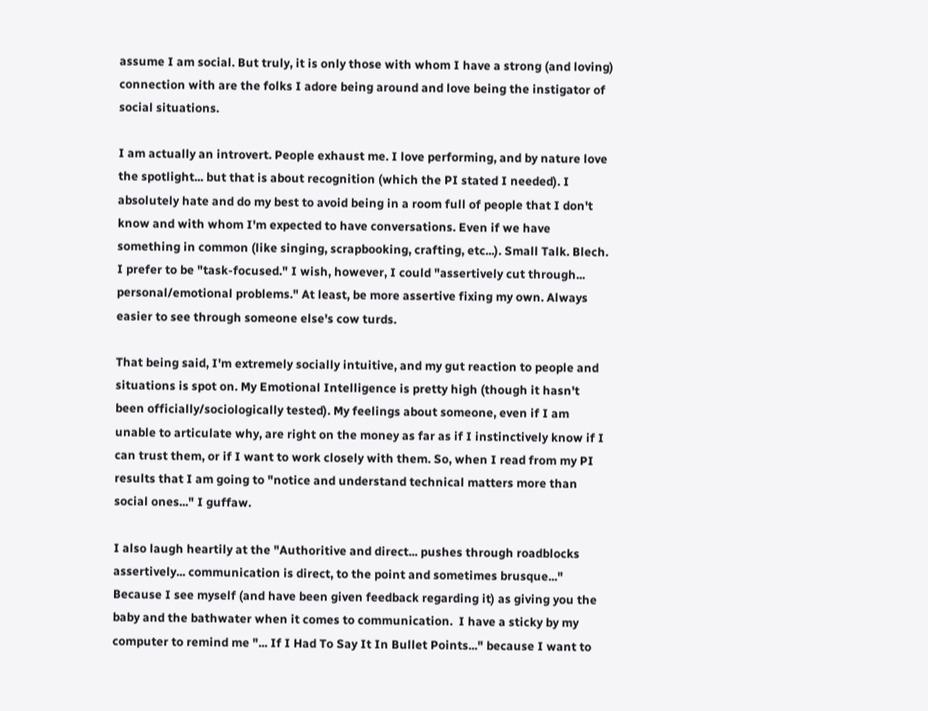assume I am social. But truly, it is only those with whom I have a strong (and loving) connection with are the folks I adore being around and love being the instigator of social situations.

I am actually an introvert. People exhaust me. I love performing, and by nature love the spotlight... but that is about recognition (which the PI stated I needed). I absolutely hate and do my best to avoid being in a room full of people that I don't know and with whom I'm expected to have conversations. Even if we have something in common (like singing, scrapbooking, crafting, etc...). Small Talk. Blech. I prefer to be "task-focused." I wish, however, I could "assertively cut through... personal/emotional problems." At least, be more assertive fixing my own. Always easier to see through someone else's cow turds.

That being said, I'm extremely socially intuitive, and my gut reaction to people and situations is spot on. My Emotional Intelligence is pretty high (though it hasn't been officially/sociologically tested). My feelings about someone, even if I am unable to articulate why, are right on the money as far as if I instinctively know if I can trust them, or if I want to work closely with them. So, when I read from my PI results that I am going to "notice and understand technical matters more than social ones..." I guffaw.

I also laugh heartily at the "Authoritive and direct... pushes through roadblocks assertively... communication is direct, to the point and sometimes brusque..."  Because I see myself (and have been given feedback regarding it) as giving you the baby and the bathwater when it comes to communication.  I have a sticky by my computer to remind me "... If I Had To Say It In Bullet Points..." because I want to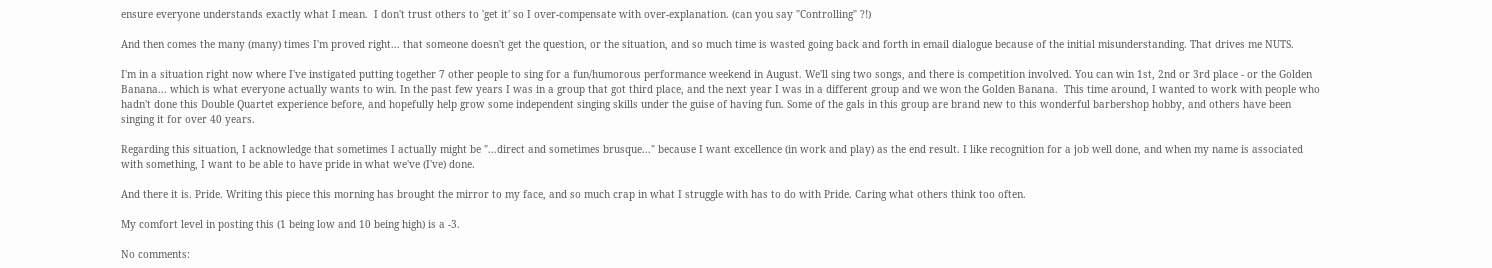ensure everyone understands exactly what I mean.  I don't trust others to 'get it' so I over-compensate with over-explanation. (can you say "Controlling" ?!)

And then comes the many (many) times I'm proved right... that someone doesn't get the question, or the situation, and so much time is wasted going back and forth in email dialogue because of the initial misunderstanding. That drives me NUTS.

I'm in a situation right now where I've instigated putting together 7 other people to sing for a fun/humorous performance weekend in August. We'll sing two songs, and there is competition involved. You can win 1st, 2nd or 3rd place - or the Golden Banana... which is what everyone actually wants to win. In the past few years I was in a group that got third place, and the next year I was in a different group and we won the Golden Banana.  This time around, I wanted to work with people who hadn't done this Double Quartet experience before, and hopefully help grow some independent singing skills under the guise of having fun. Some of the gals in this group are brand new to this wonderful barbershop hobby, and others have been singing it for over 40 years.

Regarding this situation, I acknowledge that sometimes I actually might be "...direct and sometimes brusque..." because I want excellence (in work and play) as the end result. I like recognition for a job well done, and when my name is associated with something, I want to be able to have pride in what we've (I've) done.

And there it is. Pride. Writing this piece this morning has brought the mirror to my face, and so much crap in what I struggle with has to do with Pride. Caring what others think too often.

My comfort level in posting this (1 being low and 10 being high) is a -3.

No comments: